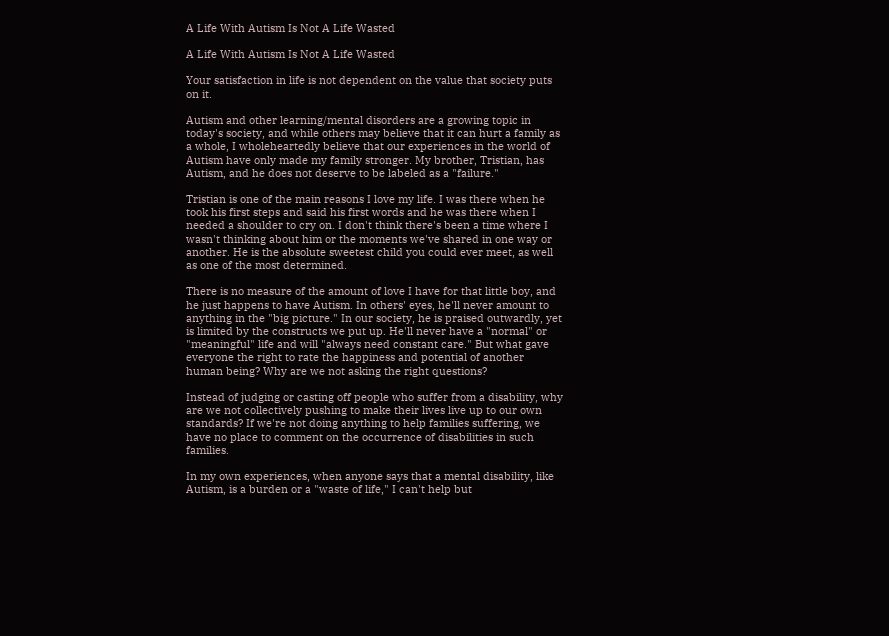A Life With Autism Is Not A Life Wasted

A Life With Autism Is Not A Life Wasted

Your satisfaction in life is not dependent on the value that society puts on it.

Autism and other learning/mental disorders are a growing topic in today's society, and while others may believe that it can hurt a family as a whole, I wholeheartedly believe that our experiences in the world of Autism have only made my family stronger. My brother, Tristian, has Autism, and he does not deserve to be labeled as a "failure."

Tristian is one of the main reasons I love my life. I was there when he took his first steps and said his first words and he was there when I needed a shoulder to cry on. I don't think there's been a time where I wasn't thinking about him or the moments we've shared in one way or another. He is the absolute sweetest child you could ever meet, as well as one of the most determined.

There is no measure of the amount of love I have for that little boy, and he just happens to have Autism. In others' eyes, he'll never amount to anything in the "big picture." In our society, he is praised outwardly, yet is limited by the constructs we put up. He'll never have a "normal" or "meaningful" life and will "always need constant care." But what gave everyone the right to rate the happiness and potential of another human being? Why are we not asking the right questions?

Instead of judging or casting off people who suffer from a disability, why are we not collectively pushing to make their lives live up to our own standards? If we're not doing anything to help families suffering, we have no place to comment on the occurrence of disabilities in such families.

In my own experiences, when anyone says that a mental disability, like Autism, is a burden or a "waste of life," I can't help but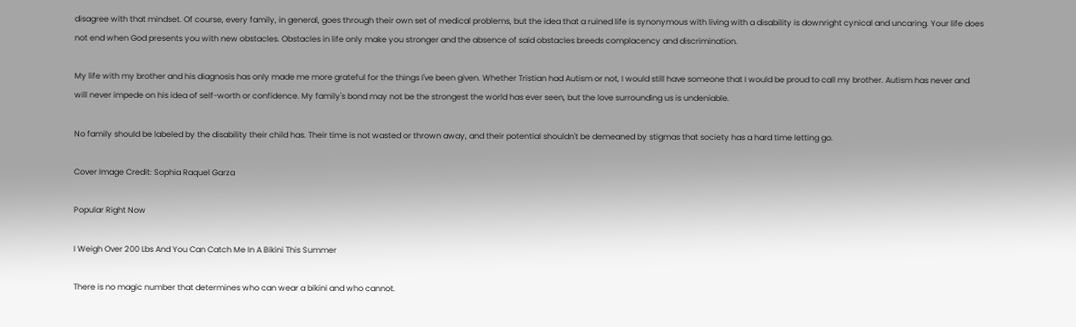disagree with that mindset. Of course, every family, in general, goes through their own set of medical problems, but the idea that a ruined life is synonymous with living with a disability is downright cynical and uncaring. Your life does not end when God presents you with new obstacles. Obstacles in life only make you stronger and the absence of said obstacles breeds complacency and discrimination.

My life with my brother and his diagnosis has only made me more grateful for the things I've been given. Whether Tristian had Autism or not, I would still have someone that I would be proud to call my brother. Autism has never and will never impede on his idea of self-worth or confidence. My family's bond may not be the strongest the world has ever seen, but the love surrounding us is undeniable.

No family should be labeled by the disability their child has. Their time is not wasted or thrown away, and their potential shouldn't be demeaned by stigmas that society has a hard time letting go.

Cover Image Credit: Sophia Raquel Garza

Popular Right Now

I Weigh Over 200 Lbs And You Can Catch Me In A Bikini This Summer

There is no magic number that determines who can wear a bikini and who cannot.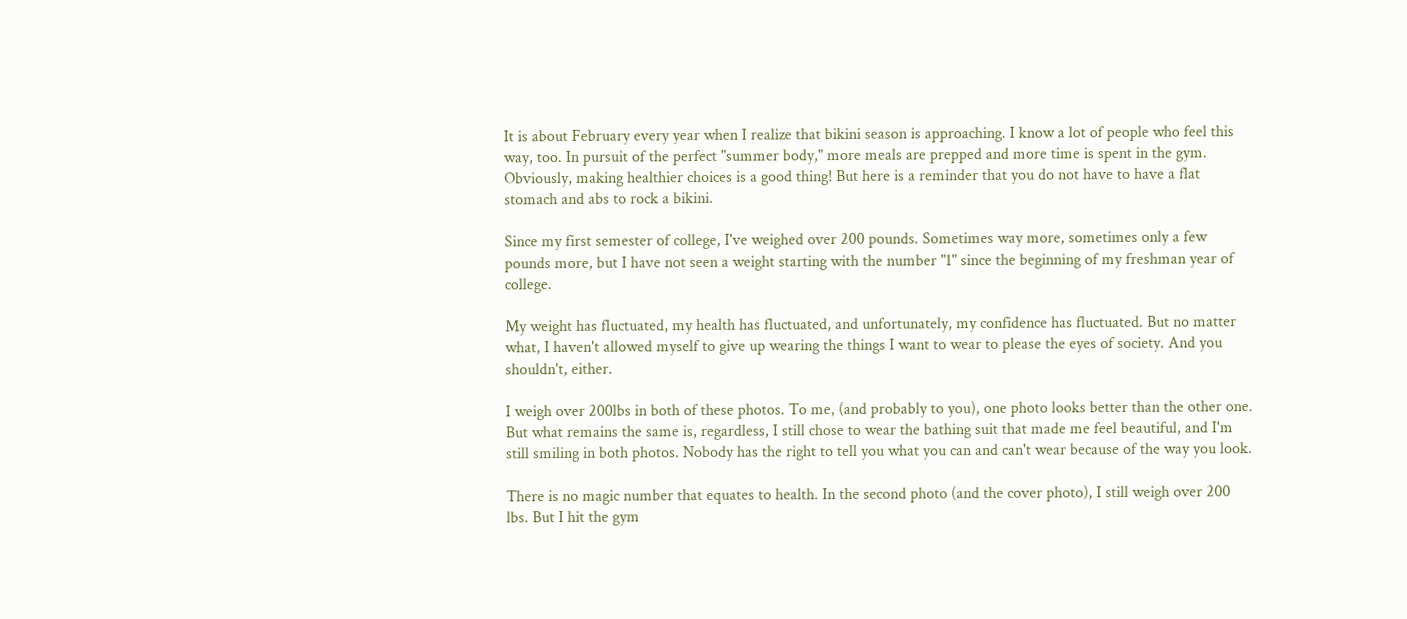It is about February every year when I realize that bikini season is approaching. I know a lot of people who feel this way, too. In pursuit of the perfect "summer body," more meals are prepped and more time is spent in the gym. Obviously, making healthier choices is a good thing! But here is a reminder that you do not have to have a flat stomach and abs to rock a bikini.

Since my first semester of college, I've weighed over 200 pounds. Sometimes way more, sometimes only a few pounds more, but I have not seen a weight starting with the number "1" since the beginning of my freshman year of college.

My weight has fluctuated, my health has fluctuated, and unfortunately, my confidence has fluctuated. But no matter what, I haven't allowed myself to give up wearing the things I want to wear to please the eyes of society. And you shouldn't, either.

I weigh over 200lbs in both of these photos. To me, (and probably to you), one photo looks better than the other one. But what remains the same is, regardless, I still chose to wear the bathing suit that made me feel beautiful, and I'm still smiling in both photos. Nobody has the right to tell you what you can and can't wear because of the way you look.

There is no magic number that equates to health. In the second photo (and the cover photo), I still weigh over 200 lbs. But I hit the gym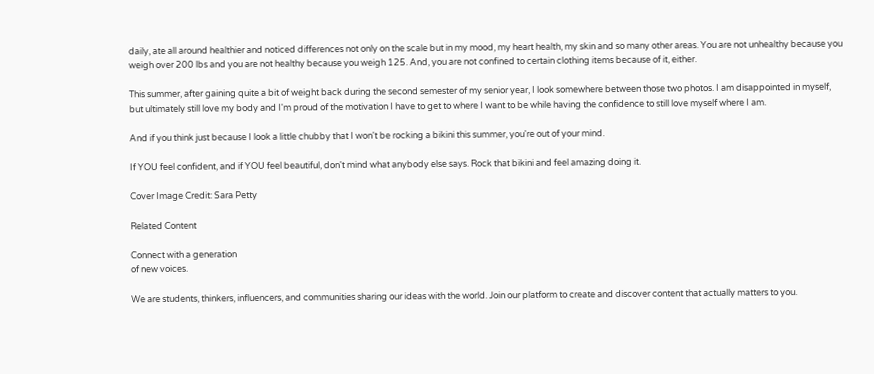daily, ate all around healthier and noticed differences not only on the scale but in my mood, my heart health, my skin and so many other areas. You are not unhealthy because you weigh over 200 lbs and you are not healthy because you weigh 125. And, you are not confined to certain clothing items because of it, either.

This summer, after gaining quite a bit of weight back during the second semester of my senior year, I look somewhere between those two photos. I am disappointed in myself, but ultimately still love my body and I'm proud of the motivation I have to get to where I want to be while having the confidence to still love myself where I am.

And if you think just because I look a little chubby that I won't be rocking a bikini this summer, you're out of your mind.

If YOU feel confident, and if YOU feel beautiful, don't mind what anybody else says. Rock that bikini and feel amazing doing it.

Cover Image Credit: Sara Petty

Related Content

Connect with a generation
of new voices.

We are students, thinkers, influencers, and communities sharing our ideas with the world. Join our platform to create and discover content that actually matters to you.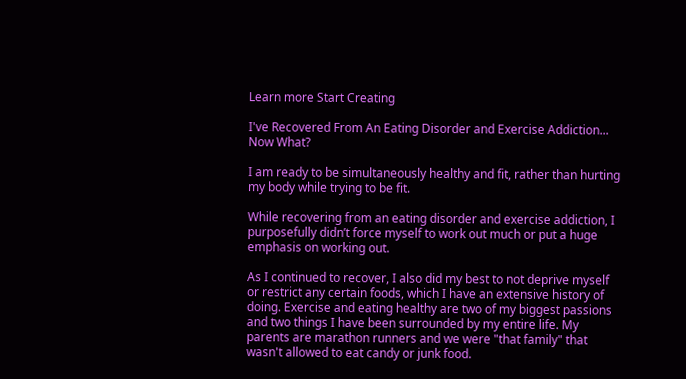Learn more Start Creating

I've Recovered From An Eating Disorder and Exercise Addiction... Now What?

I am ready to be simultaneously healthy and fit, rather than hurting my body while trying to be fit.

While recovering from an eating disorder and exercise addiction, I purposefully didn’t force myself to work out much or put a huge emphasis on working out.

As I continued to recover, I also did my best to not deprive myself or restrict any certain foods, which I have an extensive history of doing. Exercise and eating healthy are two of my biggest passions and two things I have been surrounded by my entire life. My parents are marathon runners and we were "that family" that wasn't allowed to eat candy or junk food.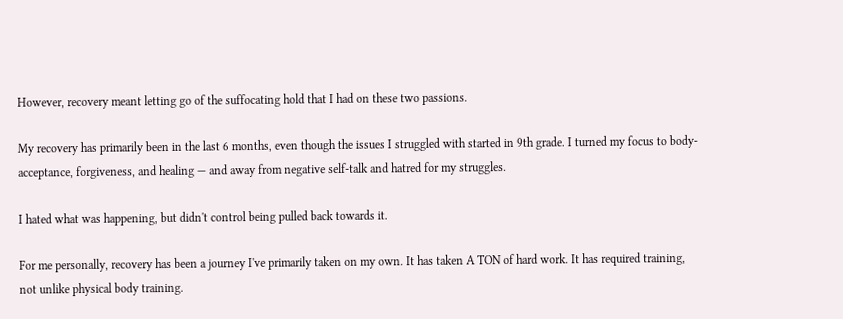However, recovery meant letting go of the suffocating hold that I had on these two passions.

My recovery has primarily been in the last 6 months, even though the issues I struggled with started in 9th grade. I turned my focus to body-acceptance, forgiveness, and healing — and away from negative self-talk and hatred for my struggles.

I hated what was happening, but didn't control being pulled back towards it.

For me personally, recovery has been a journey I've primarily taken on my own. It has taken A TON of hard work. It has required training, not unlike physical body training.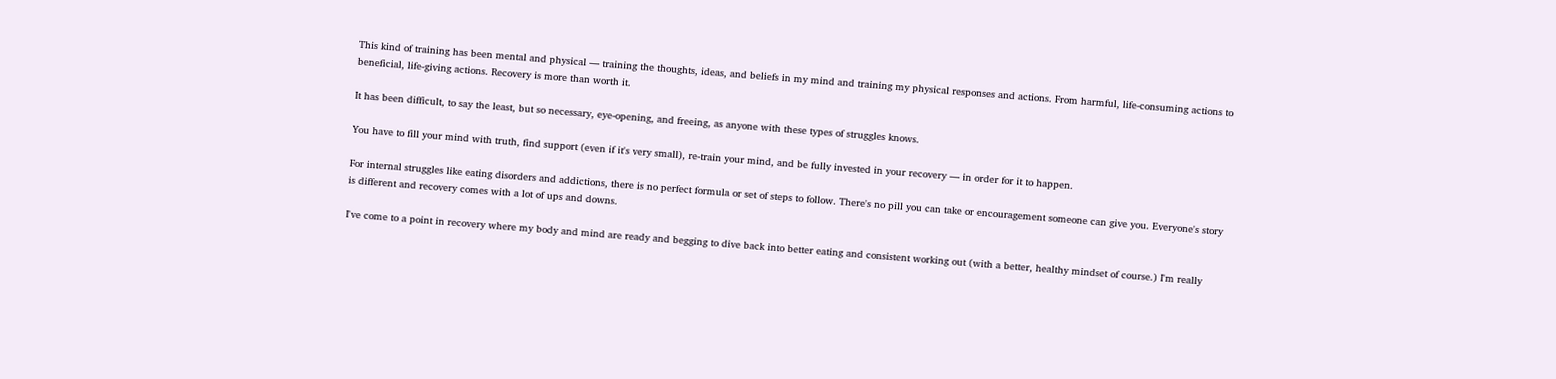This kind of training has been mental and physical — training the thoughts, ideas, and beliefs in my mind and training my physical responses and actions. From harmful, life-consuming actions to beneficial, life-giving actions. Recovery is more than worth it.

It has been difficult, to say the least, but so necessary, eye-opening, and freeing, as anyone with these types of struggles knows.

You have to fill your mind with truth, find support (even if it's very small), re-train your mind, and be fully invested in your recovery — in order for it to happen.

For internal struggles like eating disorders and addictions, there is no perfect formula or set of steps to follow. There's no pill you can take or encouragement someone can give you. Everyone's story is different and recovery comes with a lot of ups and downs.

I've come to a point in recovery where my body and mind are ready and begging to dive back into better eating and consistent working out (with a better, healthy mindset of course.) I'm really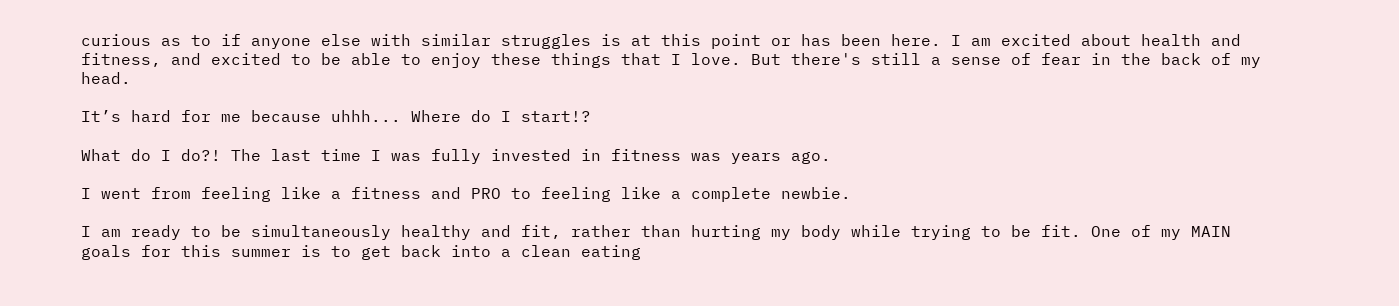curious as to if anyone else with similar struggles is at this point or has been here. I am excited about health and fitness, and excited to be able to enjoy these things that I love. But there's still a sense of fear in the back of my head.

It’s hard for me because uhhh... Where do I start!?

What do I do?! The last time I was fully invested in fitness was years ago.

I went from feeling like a fitness and PRO to feeling like a complete newbie.

I am ready to be simultaneously healthy and fit, rather than hurting my body while trying to be fit. One of my MAIN goals for this summer is to get back into a clean eating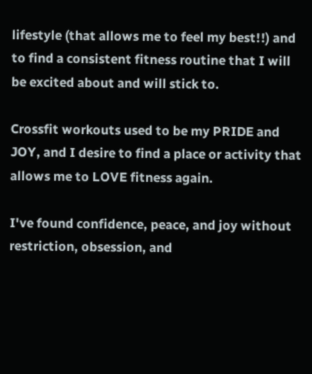lifestyle (that allows me to feel my best!!) and to find a consistent fitness routine that I will be excited about and will stick to.

Crossfit workouts used to be my PRIDE and JOY, and I desire to find a place or activity that allows me to LOVE fitness again.

I've found confidence, peace, and joy without restriction, obsession, and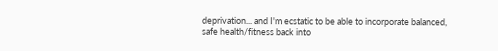deprivation... and I'm ecstatic to be able to incorporate balanced, safe health/fitness back into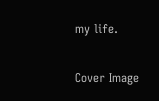my life.

Cover Image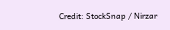Credit: StockSnap / Nirzar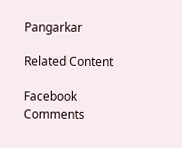Pangarkar

Related Content

Facebook Comments